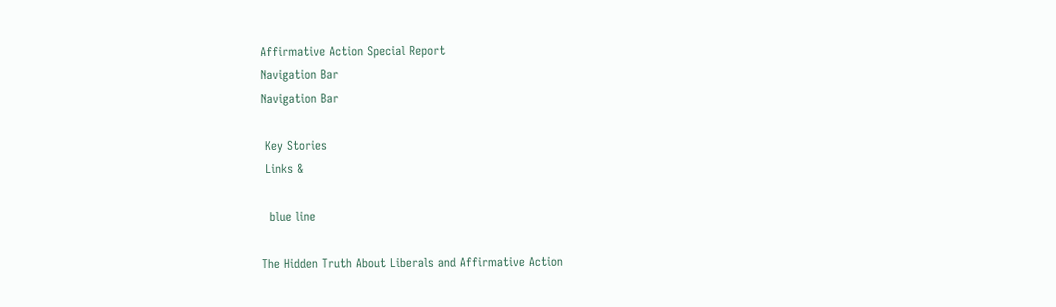Affirmative Action Special Report
Navigation Bar
Navigation Bar

 Key Stories
 Links &

  blue line

The Hidden Truth About Liberals and Affirmative Action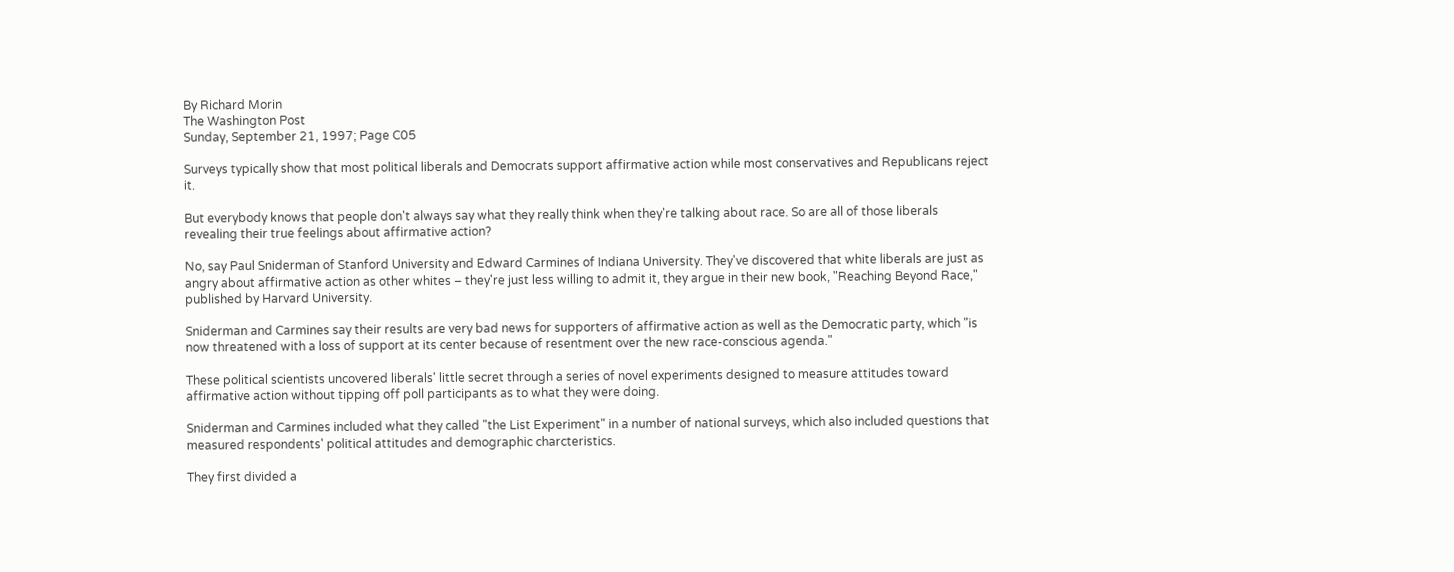By Richard Morin
The Washington Post
Sunday, September 21, 1997; Page C05

Surveys typically show that most political liberals and Democrats support affirmative action while most conservatives and Republicans reject it.

But everybody knows that people don't always say what they really think when they're talking about race. So are all of those liberals revealing their true feelings about affirmative action?

No, say Paul Sniderman of Stanford University and Edward Carmines of Indiana University. They've discovered that white liberals are just as angry about affirmative action as other whites – they're just less willing to admit it, they argue in their new book, "Reaching Beyond Race," published by Harvard University.

Sniderman and Carmines say their results are very bad news for supporters of affirmative action as well as the Democratic party, which "is now threatened with a loss of support at its center because of resentment over the new race-conscious agenda."

These political scientists uncovered liberals' little secret through a series of novel experiments designed to measure attitudes toward affirmative action without tipping off poll participants as to what they were doing.

Sniderman and Carmines included what they called "the List Experiment" in a number of national surveys, which also included questions that measured respondents' political attitudes and demographic charcteristics.

They first divided a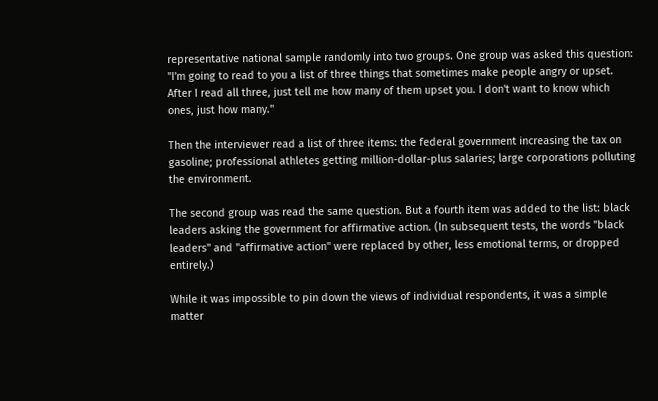representative national sample randomly into two groups. One group was asked this question: "I'm going to read to you a list of three things that sometimes make people angry or upset. After I read all three, just tell me how many of them upset you. I don't want to know which ones, just how many."

Then the interviewer read a list of three items: the federal government increasing the tax on gasoline; professional athletes getting million-dollar-plus salaries; large corporations polluting the environment.

The second group was read the same question. But a fourth item was added to the list: black leaders asking the government for affirmative action. (In subsequent tests, the words "black leaders" and "affirmative action" were replaced by other, less emotional terms, or dropped entirely.)

While it was impossible to pin down the views of individual respondents, it was a simple matter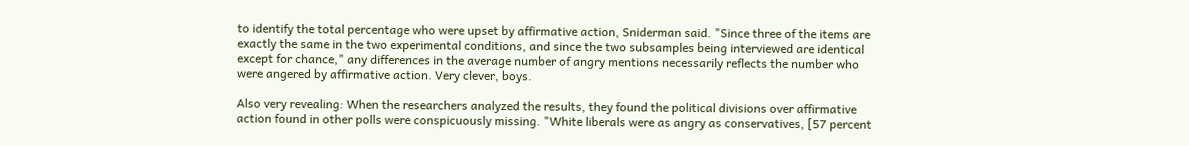to identify the total percentage who were upset by affirmative action, Sniderman said. "Since three of the items are exactly the same in the two experimental conditions, and since the two subsamples being interviewed are identical except for chance," any differences in the average number of angry mentions necessarily reflects the number who were angered by affirmative action. Very clever, boys.

Also very revealing: When the researchers analyzed the results, they found the political divisions over affirmative action found in other polls were conspicuously missing. "White liberals were as angry as conservatives, [57 percent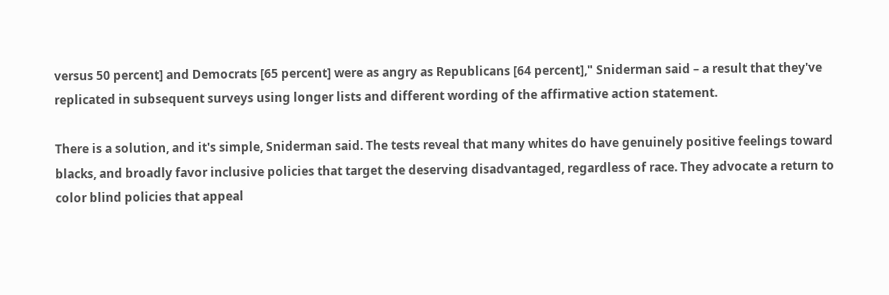versus 50 percent] and Democrats [65 percent] were as angry as Republicans [64 percent]," Sniderman said – a result that they've replicated in subsequent surveys using longer lists and different wording of the affirmative action statement.

There is a solution, and it's simple, Sniderman said. The tests reveal that many whites do have genuinely positive feelings toward blacks, and broadly favor inclusive policies that target the deserving disadvantaged, regardless of race. They advocate a return to color blind policies that appeal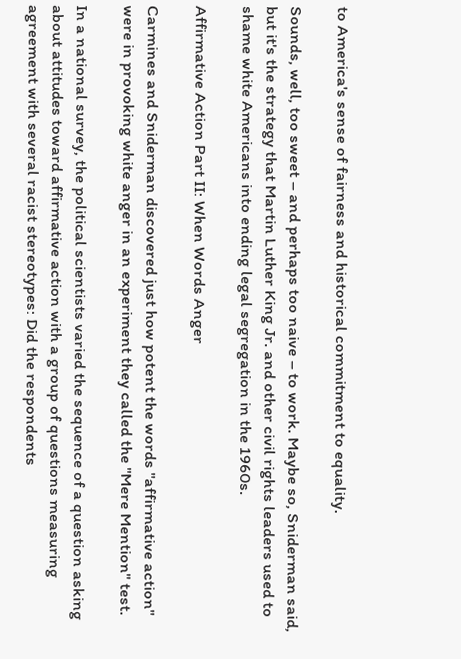to America's sense of fairness and historical commitment to equality.

Sounds, well, too sweet – and perhaps too naive – to work. Maybe so, Sniderman said, but it's the strategy that Martin Luther King Jr. and other civil rights leaders used to shame white Americans into ending legal segregation in the 1960s.

Affirmative Action Part II: When Words Anger

Carmines and Sniderman discovered just how potent the words "affirmative action" were in provoking white anger in an experiment they called the "Mere Mention" test.

In a national survey, the political scientists varied the sequence of a question asking about attitudes toward affirmative action with a group of questions measuring agreement with several racist stereotypes: Did the respondents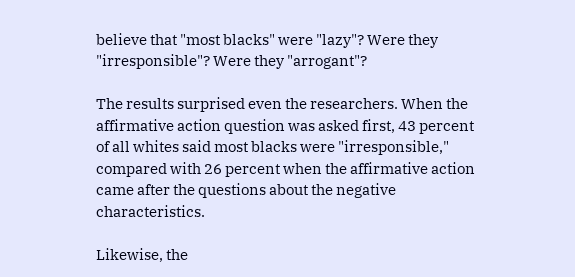believe that "most blacks" were "lazy"? Were they "irresponsible"? Were they "arrogant"?

The results surprised even the researchers. When the affirmative action question was asked first, 43 percent of all whites said most blacks were "irresponsible," compared with 26 percent when the affirmative action came after the questions about the negative characteristics.

Likewise, the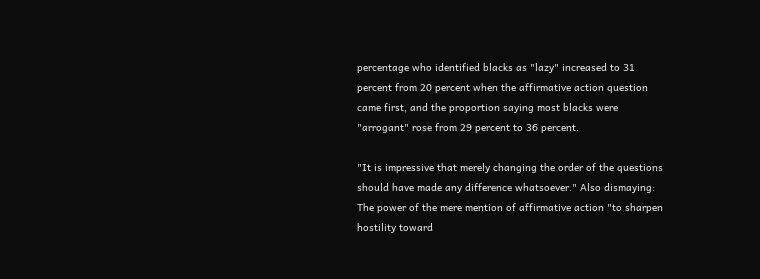percentage who identified blacks as "lazy" increased to 31 percent from 20 percent when the affirmative action question came first, and the proportion saying most blacks were "arrogant" rose from 29 percent to 36 percent.

"It is impressive that merely changing the order of the questions should have made any difference whatsoever." Also dismaying: The power of the mere mention of affirmative action "to sharpen hostility toward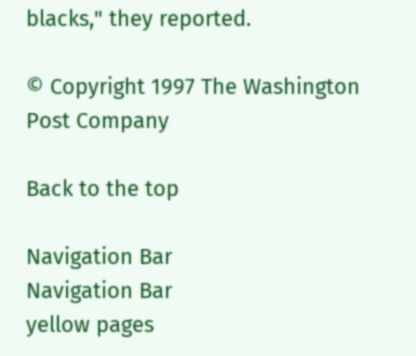blacks," they reported.

© Copyright 1997 The Washington Post Company

Back to the top

Navigation Bar
Navigation Bar
yellow pages